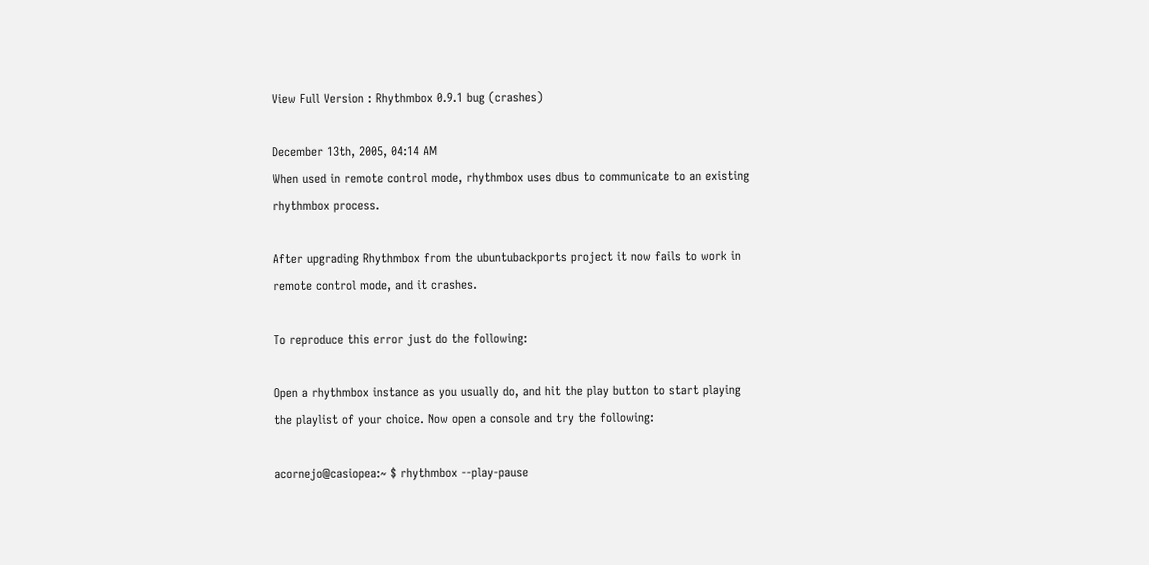View Full Version : Rhythmbox 0.9.1 bug (crashes)

December 13th, 2005, 04:14 AM
When used in remote control mode, rhythmbox uses dbus to communicate to an existing rhythmbox process.

After upgrading Rhythmbox from the ubuntubackports project it now fails to work in remote control mode, and it crashes.

To reproduce this error just do the following:

Open a rhythmbox instance as you usually do, and hit the play button to start playing the playlist of your choice. Now open a console and try the following:

acornejo@casiopea:~ $ rhythmbox --play-pause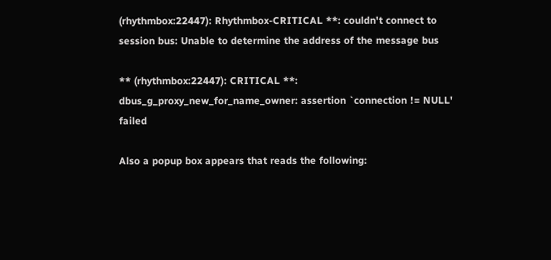(rhythmbox:22447): Rhythmbox-CRITICAL **: couldn't connect to session bus: Unable to determine the address of the message bus

** (rhythmbox:22447): CRITICAL **: dbus_g_proxy_new_for_name_owner: assertion `connection != NULL' failed

Also a popup box appears that reads the following: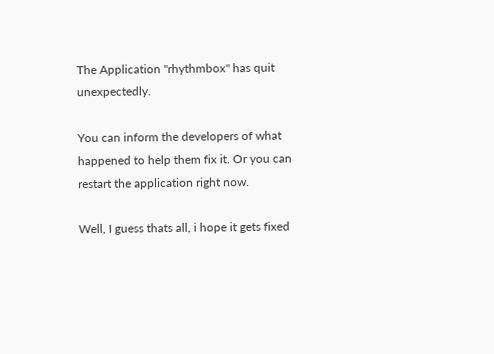The Application "rhythmbox" has quit unexpectedly.

You can inform the developers of what happened to help them fix it. Or you can restart the application right now.

Well, I guess thats all, i hope it gets fixed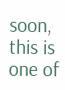soon, this is one of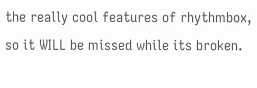the really cool features of rhythmbox, so it WILL be missed while its broken.